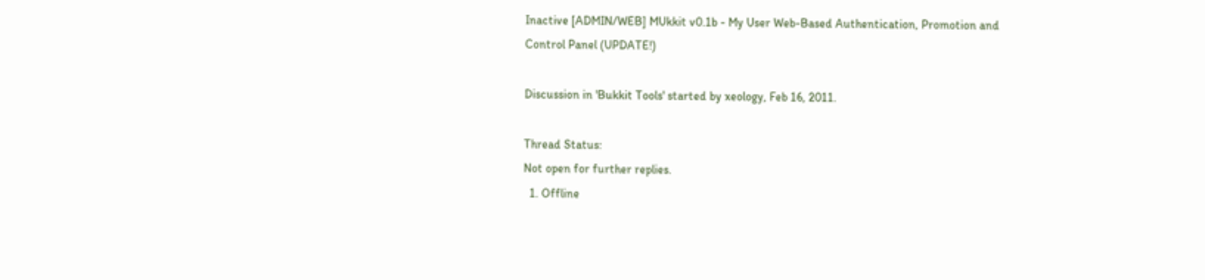Inactive [ADMIN/WEB] MUkkit v0.1b - My User Web-Based Authentication, Promotion and Control Panel (UPDATE!)

Discussion in 'Bukkit Tools' started by xeology, Feb 16, 2011.

Thread Status:
Not open for further replies.
  1. Offline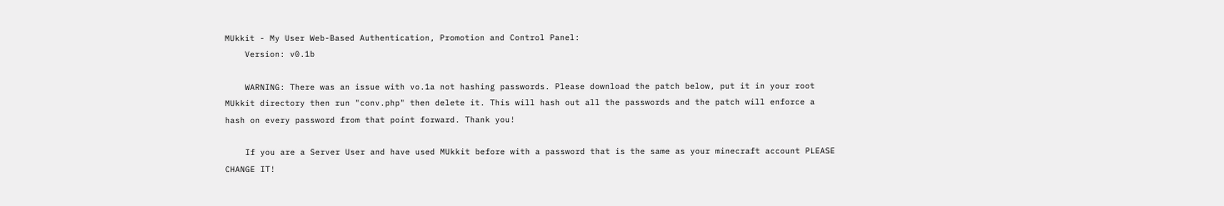MUkkit - My User Web-Based Authentication, Promotion and Control Panel:
    Version: v0.1b

    WARNING: There was an issue with vo.1a not hashing passwords. Please download the patch below, put it in your root MUkkit directory then run "conv.php" then delete it. This will hash out all the passwords and the patch will enforce a hash on every password from that point forward. Thank you!

    If you are a Server User and have used MUkkit before with a password that is the same as your minecraft account PLEASE CHANGE IT!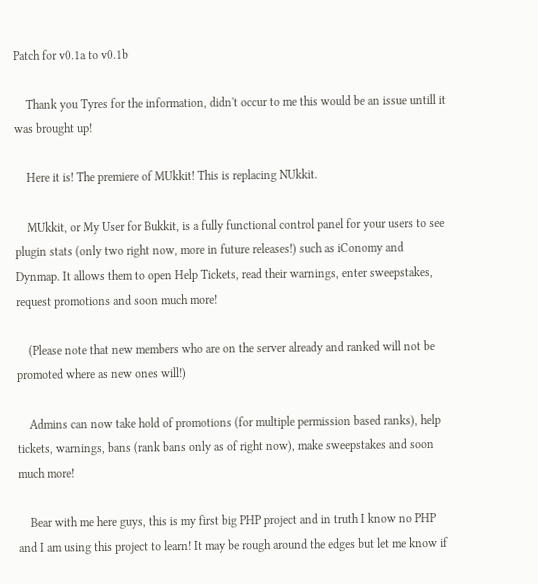Patch for v0.1a to v0.1b

    Thank you Tyres for the information, didn't occur to me this would be an issue untill it was brought up!

    Here it is! The premiere of MUkkit! This is replacing NUkkit.

    MUkkit, or My User for Bukkit, is a fully functional control panel for your users to see plugin stats (only two right now, more in future releases!) such as iConomy and Dynmap. It allows them to open Help Tickets, read their warnings, enter sweepstakes, request promotions and soon much more!

    (Please note that new members who are on the server already and ranked will not be promoted where as new ones will!)

    Admins can now take hold of promotions (for multiple permission based ranks), help tickets, warnings, bans (rank bans only as of right now), make sweepstakes and soon much more!

    Bear with me here guys, this is my first big PHP project and in truth I know no PHP and I am using this project to learn! It may be rough around the edges but let me know if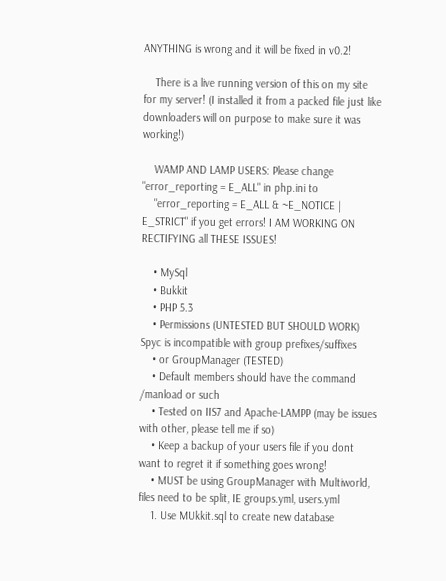ANYTHING is wrong and it will be fixed in v0.2!

    There is a live running version of this on my site for my server! (I installed it from a packed file just like downloaders will on purpose to make sure it was working!)

    WAMP AND LAMP USERS: Please change "error_reporting = E_ALL" in php.ini to
    "error_reporting = E_ALL & ~E_NOTICE | E_STRICT" if you get errors! I AM WORKING ON RECTIFYING all THESE ISSUES!

    • MySql
    • Bukkit
    • PHP 5.3
    • Permissions (UNTESTED BUT SHOULD WORK) Spyc is incompatible with group prefixes/suffixes
    • or GroupManager (TESTED)
    • Default members should have the command /manload or such
    • Tested on IIS7 and Apache-LAMPP (may be issues with other, please tell me if so)
    • Keep a backup of your users file if you dont want to regret it if something goes wrong!
    • MUST be using GroupManager with Multiworld, files need to be split, IE groups.yml, users.yml
    1. Use MUkkit.sql to create new database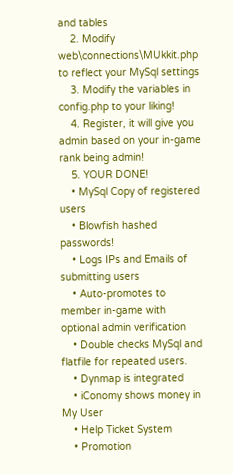and tables
    2. Modify web\connections\MUkkit.php to reflect your MySql settings
    3. Modify the variables in config.php to your liking!
    4. Register, it will give you admin based on your in-game rank being admin!
    5. YOUR DONE!
    • MySql Copy of registered users
    • Blowfish hashed passwords!
    • Logs IPs and Emails of submitting users
    • Auto-promotes to member in-game with optional admin verification
    • Double checks MySql and flatfile for repeated users.
    • Dynmap is integrated
    • iConomy shows money in My User
    • Help Ticket System
    • Promotion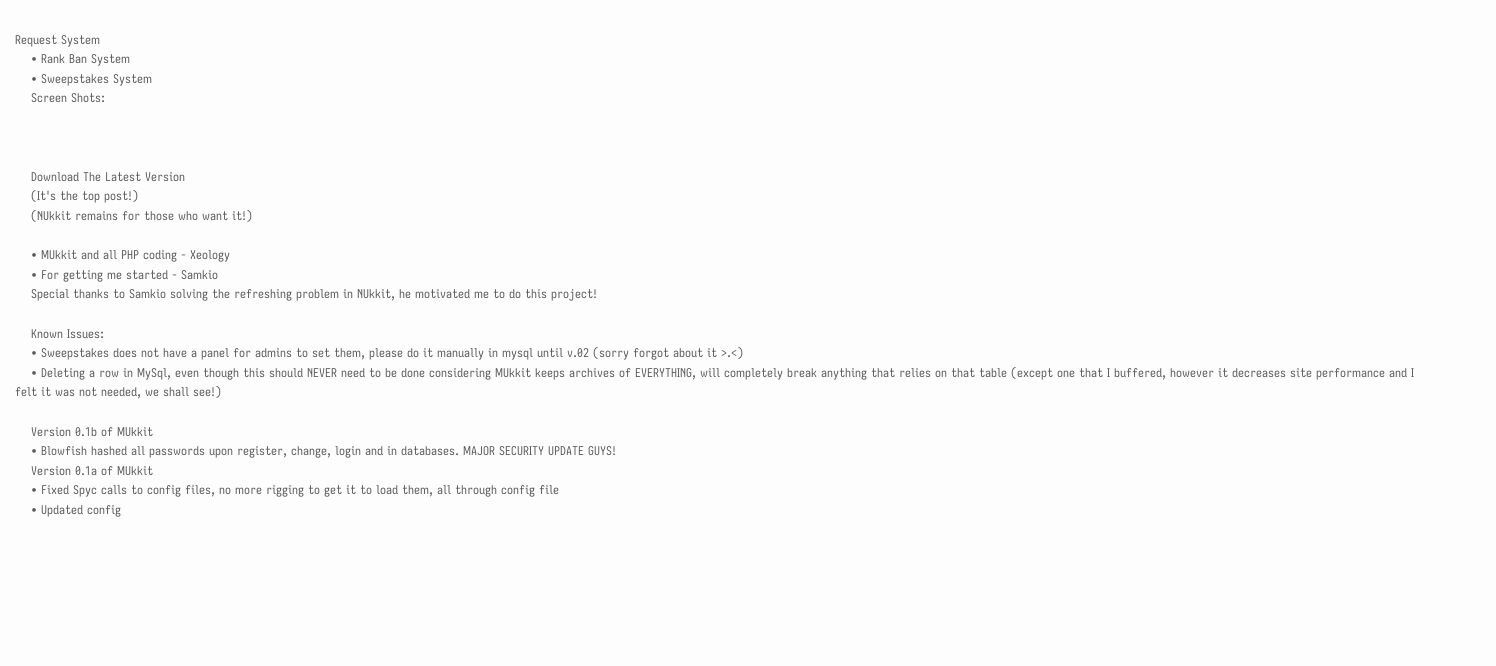Request System
    • Rank Ban System
    • Sweepstakes System
    Screen Shots:



    Download The Latest Version
    (It's the top post!)
    (NUkkit remains for those who want it!)

    • MUkkit and all PHP coding - Xeology
    • For getting me started - Samkio
    Special thanks to Samkio solving the refreshing problem in NUkkit, he motivated me to do this project!

    Known Issues:
    • Sweepstakes does not have a panel for admins to set them, please do it manually in mysql until v.02 (sorry forgot about it >.<)
    • Deleting a row in MySql, even though this should NEVER need to be done considering MUkkit keeps archives of EVERYTHING, will completely break anything that relies on that table (except one that I buffered, however it decreases site performance and I felt it was not needed, we shall see!)

    Version 0.1b of MUkkit
    • Blowfish hashed all passwords upon register, change, login and in databases. MAJOR SECURITY UPDATE GUYS!
    Version 0.1a of MUkkit
    • Fixed Spyc calls to config files, no more rigging to get it to load them, all through config file
    • Updated config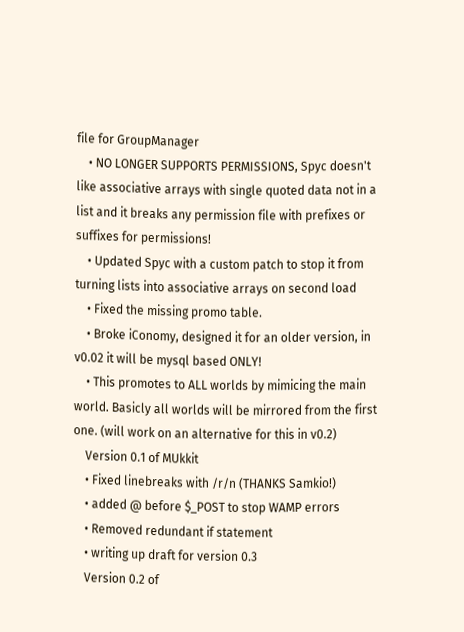file for GroupManager
    • NO LONGER SUPPORTS PERMISSIONS, Spyc doesn't like associative arrays with single quoted data not in a list and it breaks any permission file with prefixes or suffixes for permissions!
    • Updated Spyc with a custom patch to stop it from turning lists into associative arrays on second load
    • Fixed the missing promo table.
    • Broke iConomy, designed it for an older version, in v0.02 it will be mysql based ONLY!
    • This promotes to ALL worlds by mimicing the main world. Basicly all worlds will be mirrored from the first one. (will work on an alternative for this in v0.2)
    Version 0.1 of MUkkit
    • Fixed linebreaks with /r/n (THANKS Samkio!)
    • added @ before $_POST to stop WAMP errors
    • Removed redundant if statement
    • writing up draft for version 0.3
    Version 0.2 of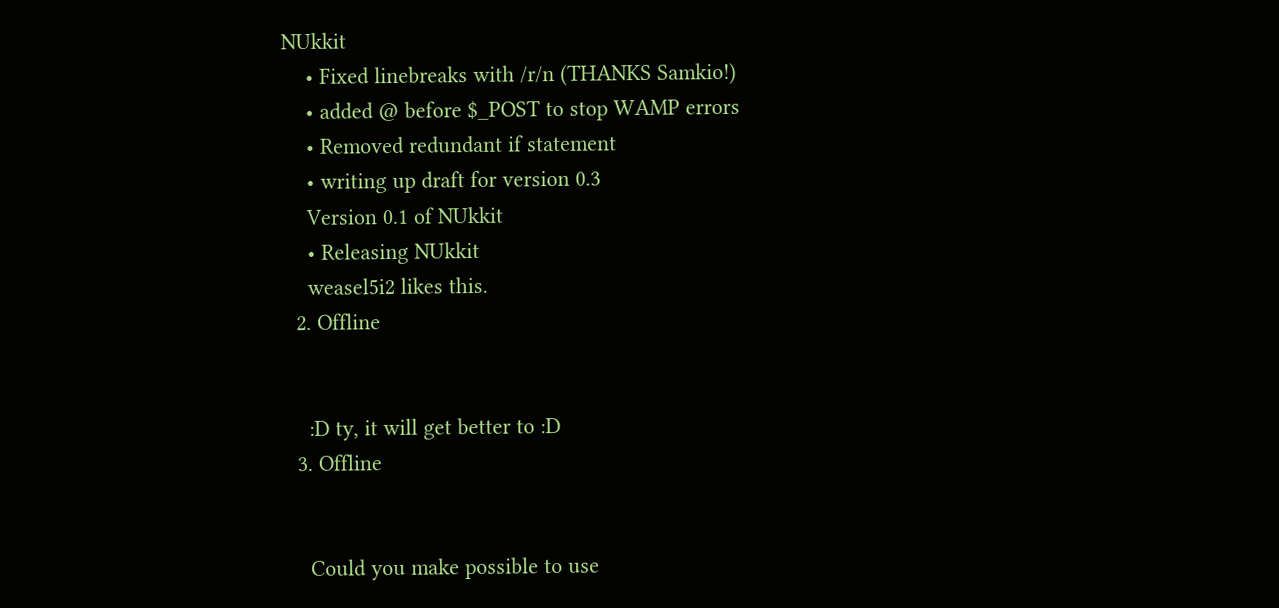NUkkit
    • Fixed linebreaks with /r/n (THANKS Samkio!)
    • added @ before $_POST to stop WAMP errors
    • Removed redundant if statement
    • writing up draft for version 0.3
    Version 0.1 of NUkkit
    • Releasing NUkkit
    weasel5i2 likes this.
  2. Offline


    :D ty, it will get better to :D
  3. Offline


    Could you make possible to use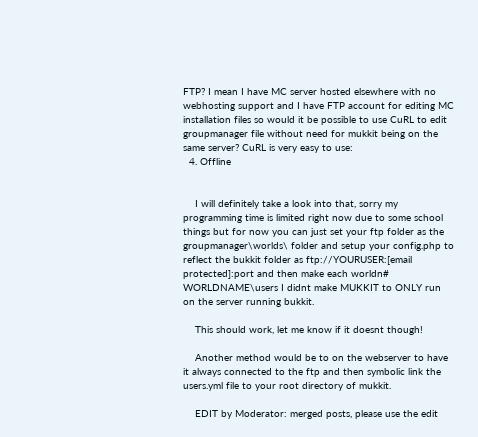FTP? I mean I have MC server hosted elsewhere with no webhosting support and I have FTP account for editing MC installation files so would it be possible to use CuRL to edit groupmanager file without need for mukkit being on the same server? CuRL is very easy to use:
  4. Offline


    I will definitely take a look into that, sorry my programming time is limited right now due to some school things but for now you can just set your ftp folder as the groupmanager\worlds\ folder and setup your config.php to reflect the bukkit folder as ftp://YOURUSER:[email protected]:port and then make each worldn# WORLDNAME\users I didnt make MUKKIT to ONLY run on the server running bukkit.

    This should work, let me know if it doesnt though!

    Another method would be to on the webserver to have it always connected to the ftp and then symbolic link the users.yml file to your root directory of mukkit.

    EDIT by Moderator: merged posts, please use the edit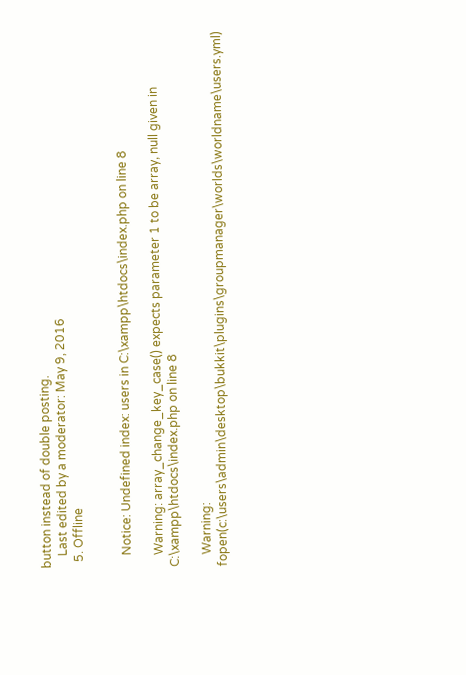button instead of double posting.
    Last edited by a moderator: May 9, 2016
  5. Offline


    Notice: Undefined index: users in C:\xampp\htdocs\index.php on line 8

    Warning: array_change_key_case() expects parameter 1 to be array, null given in C:\xampp\htdocs\index.php on line 8

    Warning: fopen(c:\users\admin\desktop\bukkit\plugins\groupmanager\worlds\worldname\users.yml)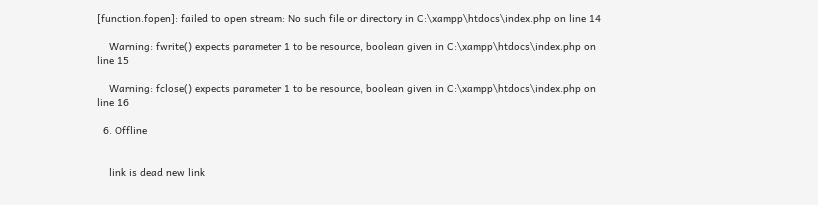[function.fopen]: failed to open stream: No such file or directory in C:\xampp\htdocs\index.php on line 14

    Warning: fwrite() expects parameter 1 to be resource, boolean given in C:\xampp\htdocs\index.php on line 15

    Warning: fclose() expects parameter 1 to be resource, boolean given in C:\xampp\htdocs\index.php on line 16

  6. Offline


    link is dead new link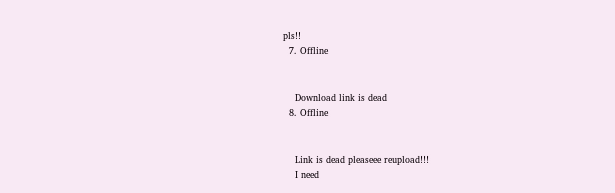pls!!
  7. Offline


    Download link is dead
  8. Offline


    Link is dead pleaseee reupload!!!
    I need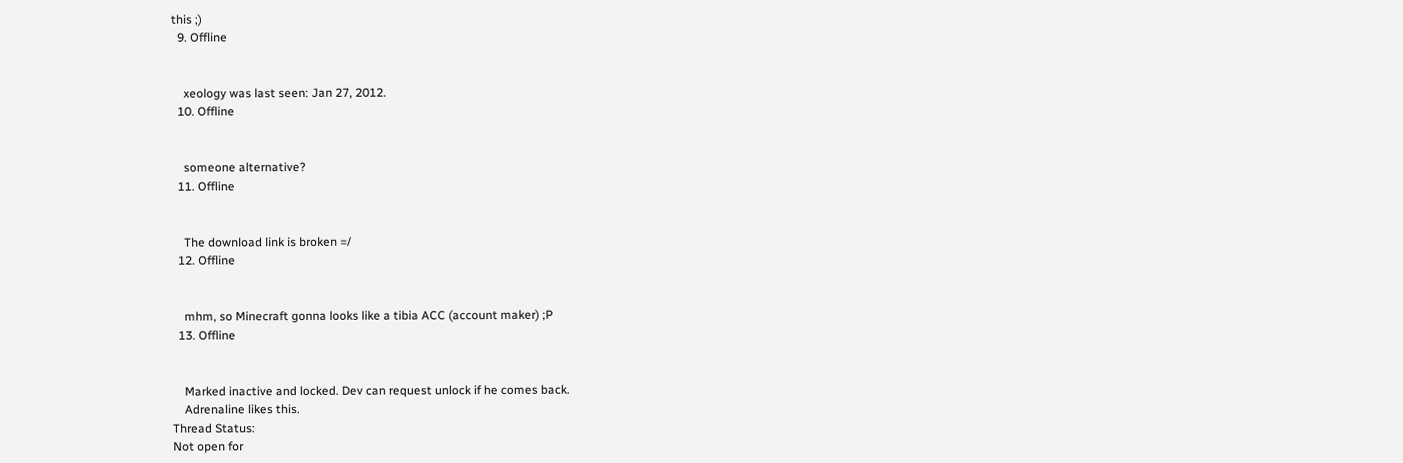this ;)
  9. Offline


    xeology was last seen: Jan 27, 2012.
  10. Offline


    someone alternative?
  11. Offline


    The download link is broken =/
  12. Offline


    mhm, so Minecraft gonna looks like a tibia ACC (account maker) ;P
  13. Offline


    Marked inactive and locked. Dev can request unlock if he comes back.
    Adrenaline likes this.
Thread Status:
Not open for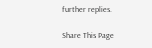further replies.

Share This Page